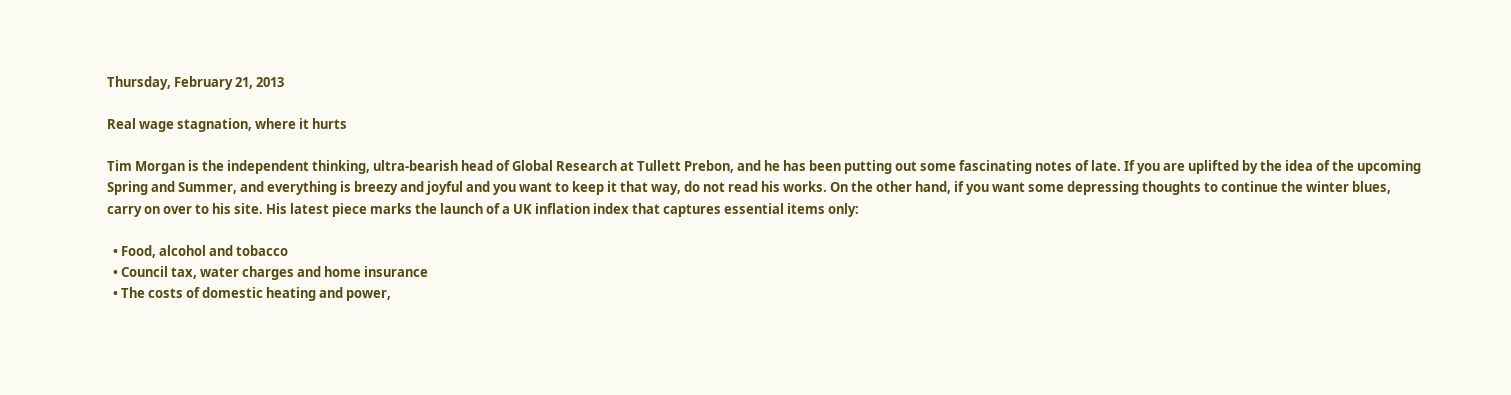Thursday, February 21, 2013

Real wage stagnation, where it hurts

Tim Morgan is the independent thinking, ultra-bearish head of Global Research at Tullett Prebon, and he has been putting out some fascinating notes of late. If you are uplifted by the idea of the upcoming Spring and Summer, and everything is breezy and joyful and you want to keep it that way, do not read his works. On the other hand, if you want some depressing thoughts to continue the winter blues, carry on over to his site. His latest piece marks the launch of a UK inflation index that captures essential items only:

  • Food, alcohol and tobacco
  • Council tax, water charges and home insurance
  • The costs of domestic heating and power,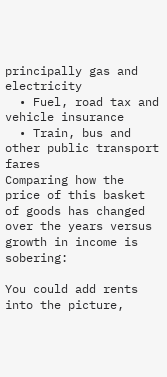principally gas and electricity
  • Fuel, road tax and vehicle insurance
  • Train, bus and other public transport fares
Comparing how the price of this basket of goods has changed over the years versus growth in income is sobering:

You could add rents into the picture,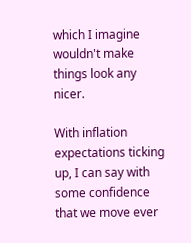which I imagine wouldn't make things look any nicer.

With inflation expectations ticking up, I can say with some confidence that we move ever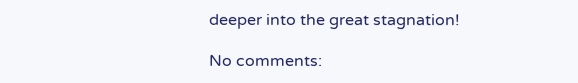deeper into the great stagnation!

No comments: